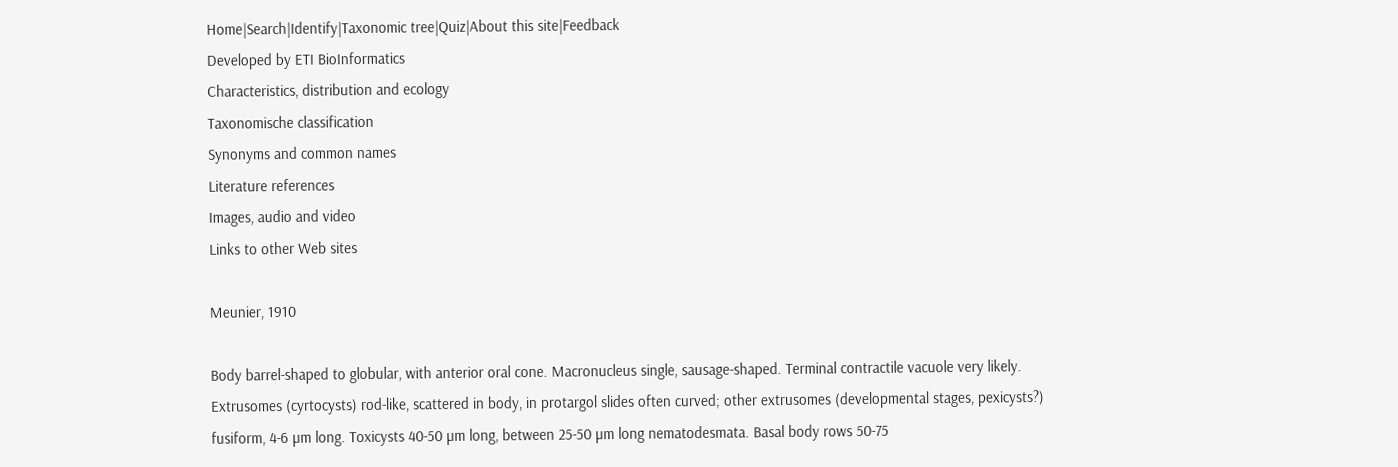Home|Search|Identify|Taxonomic tree|Quiz|About this site|Feedback
Developed by ETI BioInformatics
Characteristics, distribution and ecology
Taxonomische classification
Synonyms and common names
Literature references
Images, audio and video
Links to other Web sites

Meunier, 1910

Body barrel-shaped to globular, with anterior oral cone. Macronucleus single, sausage-shaped. Terminal contractile vacuole very likely. Extrusomes (cyrtocysts) rod-like, scattered in body, in protargol slides often curved; other extrusomes (developmental stages, pexicysts?) fusiform, 4-6 µm long. Toxicysts 40-50 µm long, between 25-50 µm long nematodesmata. Basal body rows 50-75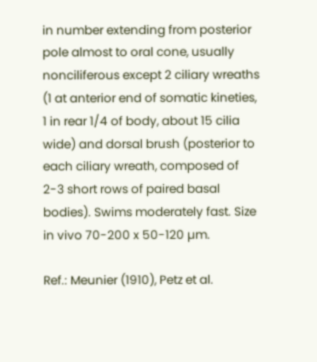in number extending from posterior pole almost to oral cone, usually nonciliferous except 2 ciliary wreaths (1 at anterior end of somatic kineties, 1 in rear 1/4 of body, about 15 cilia wide) and dorsal brush (posterior to each ciliary wreath, composed of 2-3 short rows of paired basal bodies). Swims moderately fast. Size in vivo 70-200 x 50-120 µm.

Ref.: Meunier (1910), Petz et al.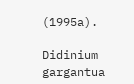(1995a).

Didinium gargantua